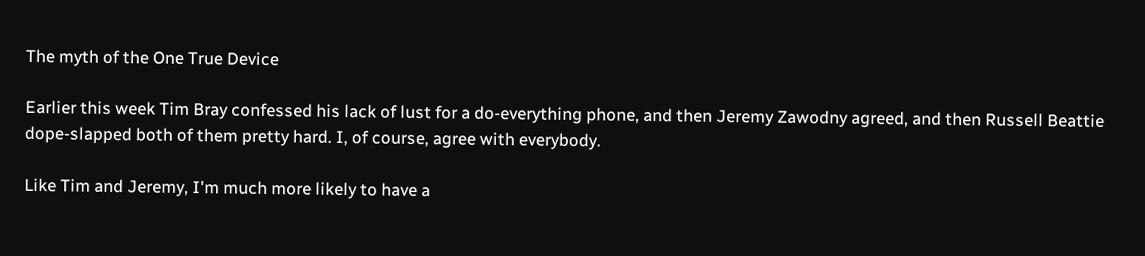The myth of the One True Device

Earlier this week Tim Bray confessed his lack of lust for a do-everything phone, and then Jeremy Zawodny agreed, and then Russell Beattie dope-slapped both of them pretty hard. I, of course, agree with everybody.

Like Tim and Jeremy, I'm much more likely to have a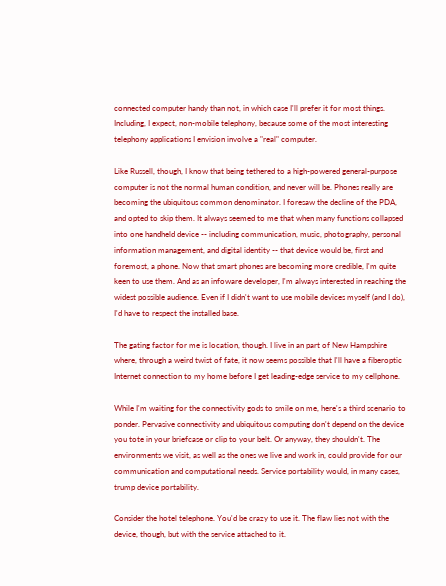connected computer handy than not, in which case I'll prefer it for most things. Including, I expect, non-mobile telephony, because some of the most interesting telephony applications I envision involve a "real" computer.

Like Russell, though, I know that being tethered to a high-powered general-purpose computer is not the normal human condition, and never will be. Phones really are becoming the ubiquitous common denominator. I foresaw the decline of the PDA, and opted to skip them. It always seemed to me that when many functions collapsed into one handheld device -- including communication, music, photography, personal information management, and digital identity -- that device would be, first and foremost, a phone. Now that smart phones are becoming more credible, I'm quite keen to use them. And as an infoware developer, I'm always interested in reaching the widest possible audience. Even if I didn't want to use mobile devices myself (and I do), I'd have to respect the installed base.

The gating factor for me is location, though. I live in an part of New Hampshire where, through a weird twist of fate, it now seems possible that I'll have a fiberoptic Internet connection to my home before I get leading-edge service to my cellphone.

While I'm waiting for the connectivity gods to smile on me, here's a third scenario to ponder. Pervasive connectivity and ubiquitous computing don't depend on the device you tote in your briefcase or clip to your belt. Or anyway, they shouldn't. The environments we visit, as well as the ones we live and work in, could provide for our communication and computational needs. Service portability would, in many cases, trump device portability.

Consider the hotel telephone. You'd be crazy to use it. The flaw lies not with the device, though, but with the service attached to it.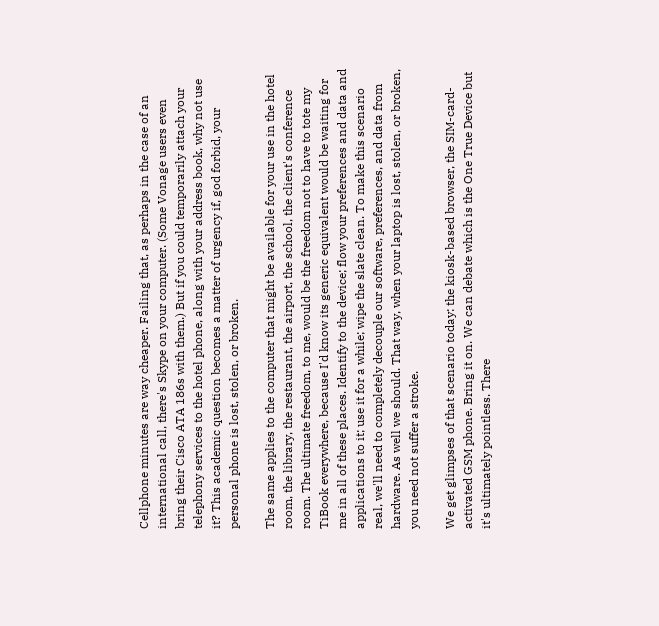Cellphone minutes are way cheaper. Failing that, as perhaps in the case of an international call, there's Skype on your computer. (Some Vonage users even bring their Cisco ATA 186s with them.) But if you could temporarily attach your telephony services to the hotel phone, along with your address book, why not use it? This academic question becomes a matter of urgency if, god forbid, your personal phone is lost, stolen, or broken.

The same applies to the computer that might be available for your use in the hotel room, the library, the restaurant, the airport, the school, the client's conference room. The ultimate freedom, to me, would be the freedom not to have to tote my TiBook everywhere, because I'd know its generic equivalent would be waiting for me in all of these places. Identify to the device; flow your preferences and data and applications to it; use it for a while; wipe the slate clean. To make this scenario real, we'll need to completely decouple our software, preferences, and data from hardware. As well we should. That way, when your laptop is lost, stolen, or broken, you need not suffer a stroke.

We get glimpses of that scenario today: the kiosk-based browser, the SIM-card-activated GSM phone. Bring it on. We can debate which is the One True Device but it's ultimately pointless. There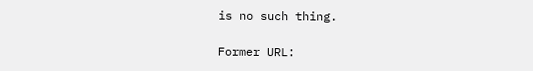is no such thing.

Former URL: